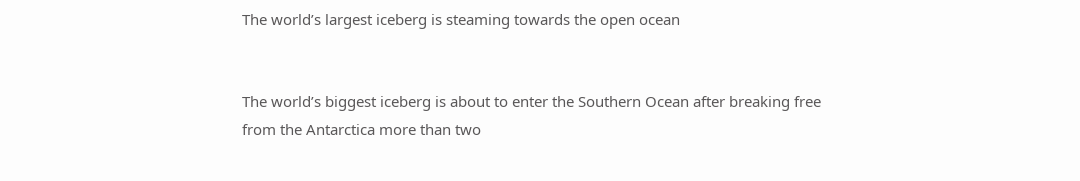The world’s largest iceberg is steaming towards the open ocean


The world’s biggest iceberg is about to enter the Southern Ocean after breaking free from the Antarctica more than two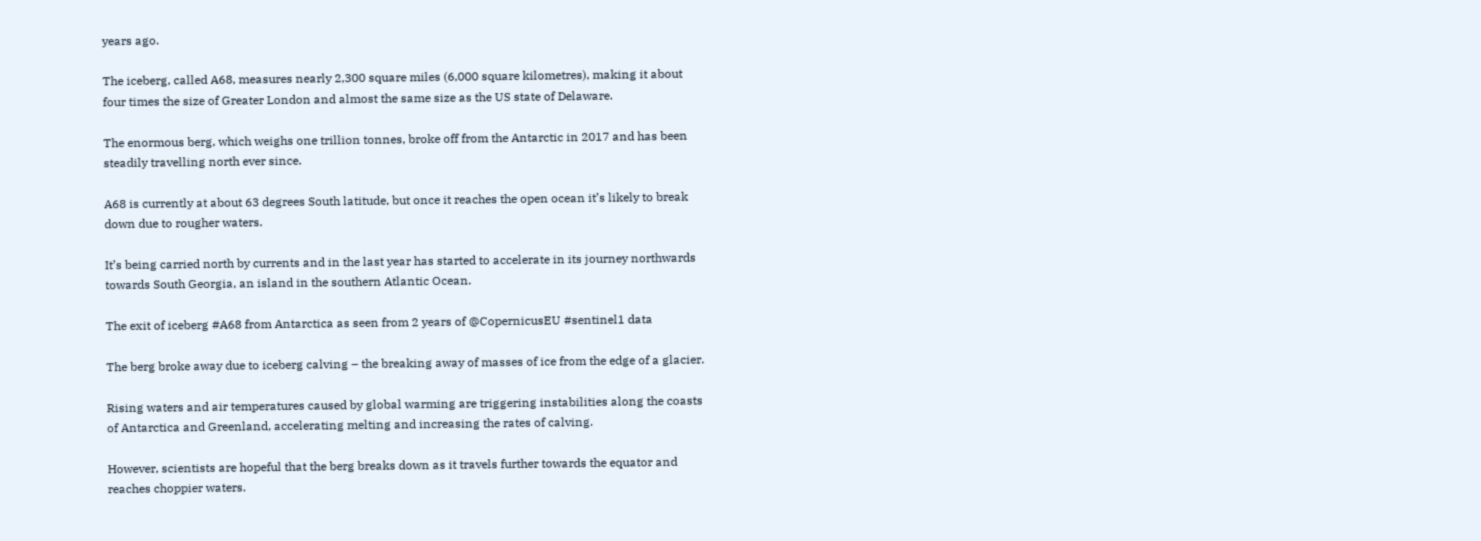years ago.

The iceberg, called A68, measures nearly 2,300 square miles (6,000 square kilometres), making it about four times the size of Greater London and almost the same size as the US state of Delaware.

The enormous berg, which weighs one trillion tonnes, broke off from the Antarctic in 2017 and has been steadily travelling north ever since.

A68 is currently at about 63 degrees South latitude, but once it reaches the open ocean it’s likely to break down due to rougher waters.

It’s being carried north by currents and in the last year has started to accelerate in its journey northwards towards South Georgia, an island in the southern Atlantic Ocean.

The exit of iceberg #A68 from Antarctica as seen from 2 years of @CopernicusEU #sentinel1 data

The berg broke away due to iceberg calving – the breaking away of masses of ice from the edge of a glacier.

Rising waters and air temperatures caused by global warming are triggering instabilities along the coasts of Antarctica and Greenland, accelerating melting and increasing the rates of calving.

However, scientists are hopeful that the berg breaks down as it travels further towards the equator and reaches choppier waters.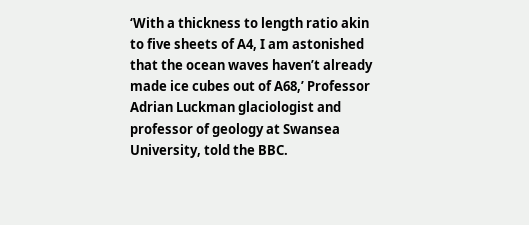‘With a thickness to length ratio akin to five sheets of A4, I am astonished that the ocean waves haven’t already made ice cubes out of A68,’ Professor Adrian Luckman glaciologist and professor of geology at Swansea University, told the BBC.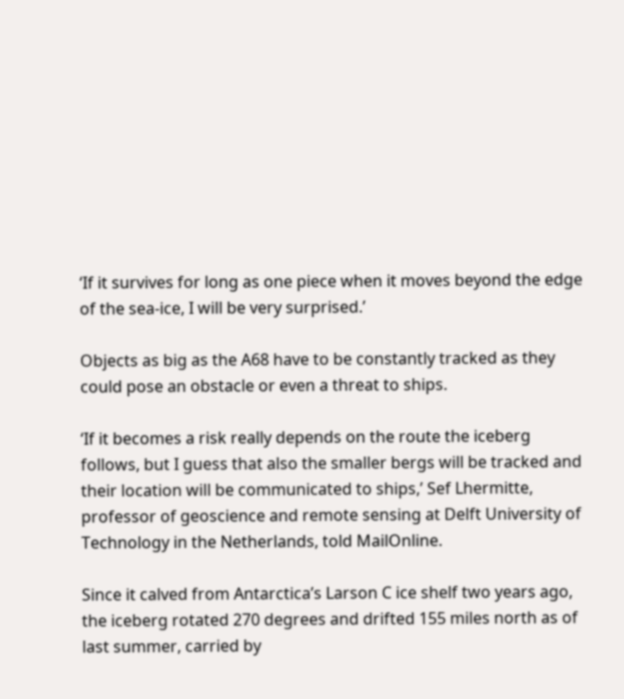‘If it survives for long as one piece when it moves beyond the edge of the sea-ice, I will be very surprised.’

Objects as big as the A68 have to be constantly tracked as they could pose an obstacle or even a threat to ships.

‘If it becomes a risk really depends on the route the iceberg follows, but I guess that also the smaller bergs will be tracked and their location will be communicated to ships,’ Sef Lhermitte, professor of geoscience and remote sensing at Delft University of Technology in the Netherlands, told MailOnline.

Since it calved from Antarctica’s Larson C ice shelf two years ago, the iceberg rotated 270 degrees and drifted 155 miles north as of last summer, carried by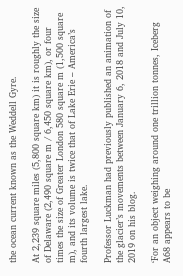the ocean current known as the Weddell Gyre.

At 2,239 square miles (5,800 square km) it is roughly the size of Delaware (2,490 square m / 6,450 square km), or four times the size of Greater London 580 square m (1,500 square m), and its volume is twice that of Lake Erie – America’s fourth largest lake.

Professor Luckman had previously published an animation of the glacier’s movements between January 6, 2018 and July 10, 2019 on his blog.

‘For an object weighing around one trillion tonnes, Iceberg A68 appears to be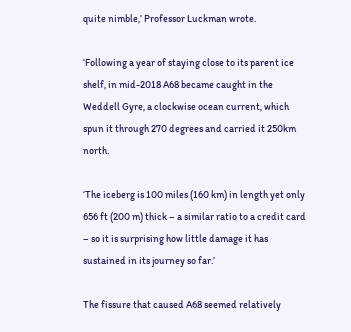quite nimble,’ Professor Luckman wrote.

‘Following a year of staying close to its parent ice shelf, in mid-2018 A68 became caught in the Weddell Gyre, a clockwise ocean current, which spun it through 270 degrees and carried it 250km north.

‘The iceberg is 100 miles (160 km) in length yet only 656 ft (200 m) thick – a similar ratio to a credit card – so it is surprising how little damage it has sustained in its journey so far.’

The fissure that caused A68 seemed relatively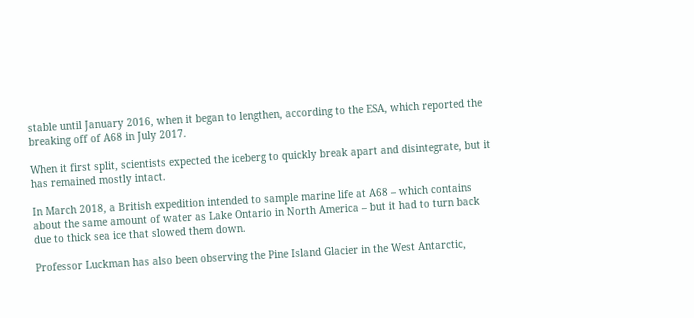stable until January 2016, when it began to lengthen, according to the ESA, which reported the breaking off of A68 in July 2017.

When it first split, scientists expected the iceberg to quickly break apart and disintegrate, but it has remained mostly intact.

In March 2018, a British expedition intended to sample marine life at A68 – which contains about the same amount of water as Lake Ontario in North America – but it had to turn back due to thick sea ice that slowed them down.

Professor Luckman has also been observing the Pine Island Glacier in the West Antarctic,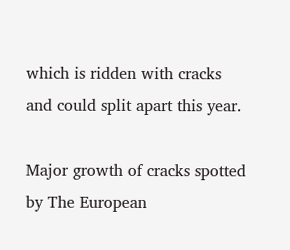which is ridden with cracks and could split apart this year.

Major growth of cracks spotted by The European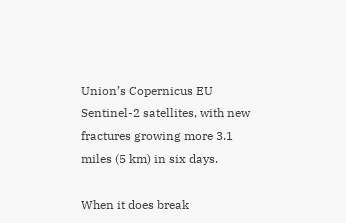Union’s Copernicus EU Sentinel-2 satellites, with new fractures growing more 3.1 miles (5 km) in six days.

When it does break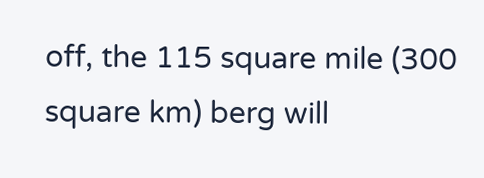off, the 115 square mile (300 square km) berg will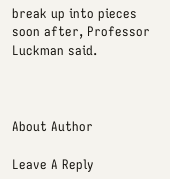break up into pieces soon after, Professor Luckman said.



About Author

Leave A Reply